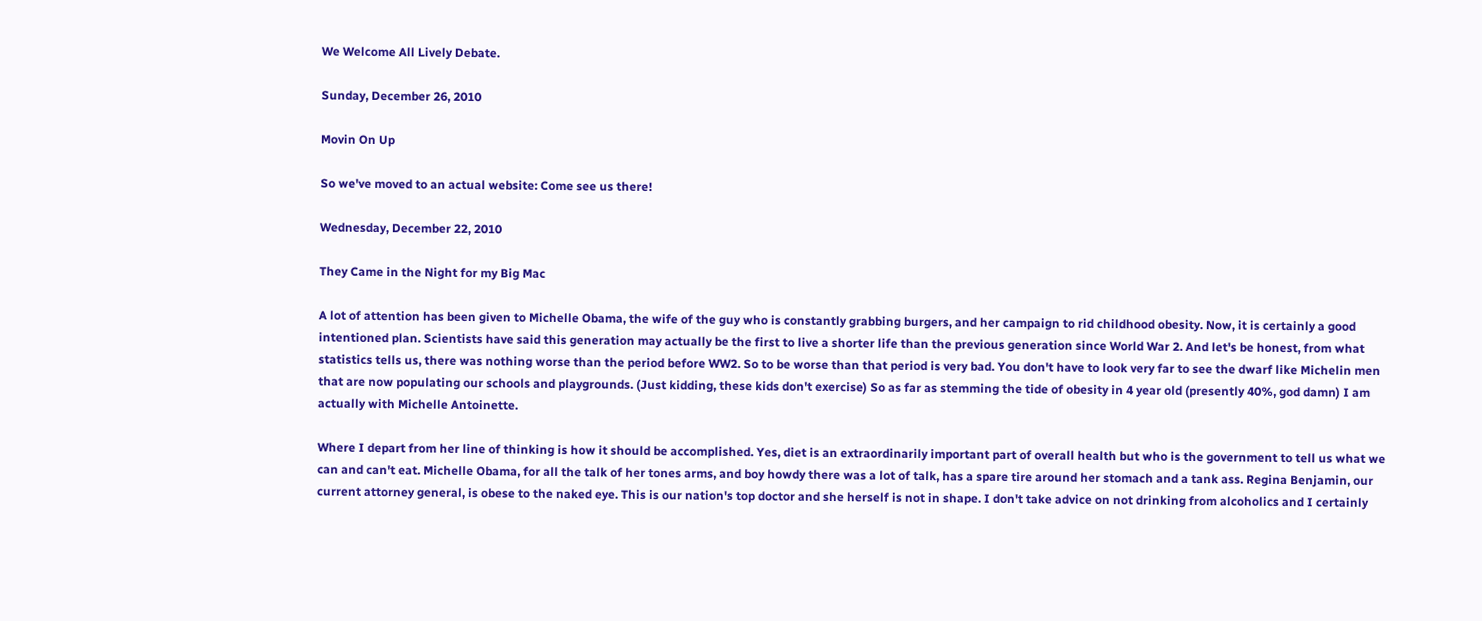We Welcome All Lively Debate.

Sunday, December 26, 2010

Movin On Up

So we've moved to an actual website: Come see us there!

Wednesday, December 22, 2010

They Came in the Night for my Big Mac

A lot of attention has been given to Michelle Obama, the wife of the guy who is constantly grabbing burgers, and her campaign to rid childhood obesity. Now, it is certainly a good intentioned plan. Scientists have said this generation may actually be the first to live a shorter life than the previous generation since World War 2. And let's be honest, from what statistics tells us, there was nothing worse than the period before WW2. So to be worse than that period is very bad. You don't have to look very far to see the dwarf like Michelin men that are now populating our schools and playgrounds. (Just kidding, these kids don't exercise) So as far as stemming the tide of obesity in 4 year old (presently 40%, god damn) I am actually with Michelle Antoinette.

Where I depart from her line of thinking is how it should be accomplished. Yes, diet is an extraordinarily important part of overall health but who is the government to tell us what we can and can't eat. Michelle Obama, for all the talk of her tones arms, and boy howdy there was a lot of talk, has a spare tire around her stomach and a tank ass. Regina Benjamin, our current attorney general, is obese to the naked eye. This is our nation's top doctor and she herself is not in shape. I don't take advice on not drinking from alcoholics and I certainly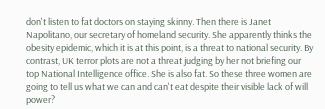don't listen to fat doctors on staying skinny. Then there is Janet Napolitano, our secretary of homeland security. She apparently thinks the obesity epidemic, which it is at this point, is a threat to national security. By contrast, UK terror plots are not a threat judging by her not briefing our top National Intelligence office. She is also fat. So these three women are going to tell us what we can and can't eat despite their visible lack of will power?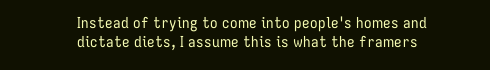Instead of trying to come into people's homes and dictate diets, I assume this is what the framers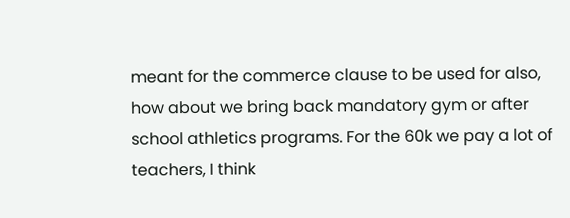meant for the commerce clause to be used for also, how about we bring back mandatory gym or after school athletics programs. For the 60k we pay a lot of teachers, I think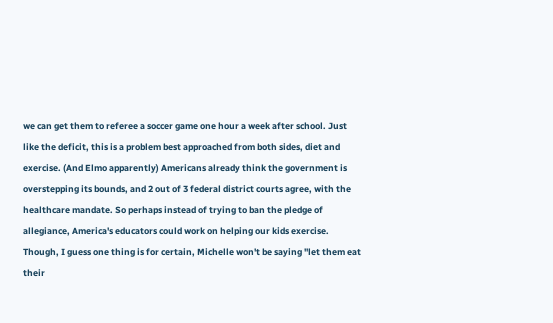we can get them to referee a soccer game one hour a week after school. Just like the deficit, this is a problem best approached from both sides, diet and exercise. (And Elmo apparently) Americans already think the government is overstepping its bounds, and 2 out of 3 federal district courts agree, with the healthcare mandate. So perhaps instead of trying to ban the pledge of allegiance, America's educators could work on helping our kids exercise. Though, I guess one thing is for certain, Michelle won't be saying "let them eat their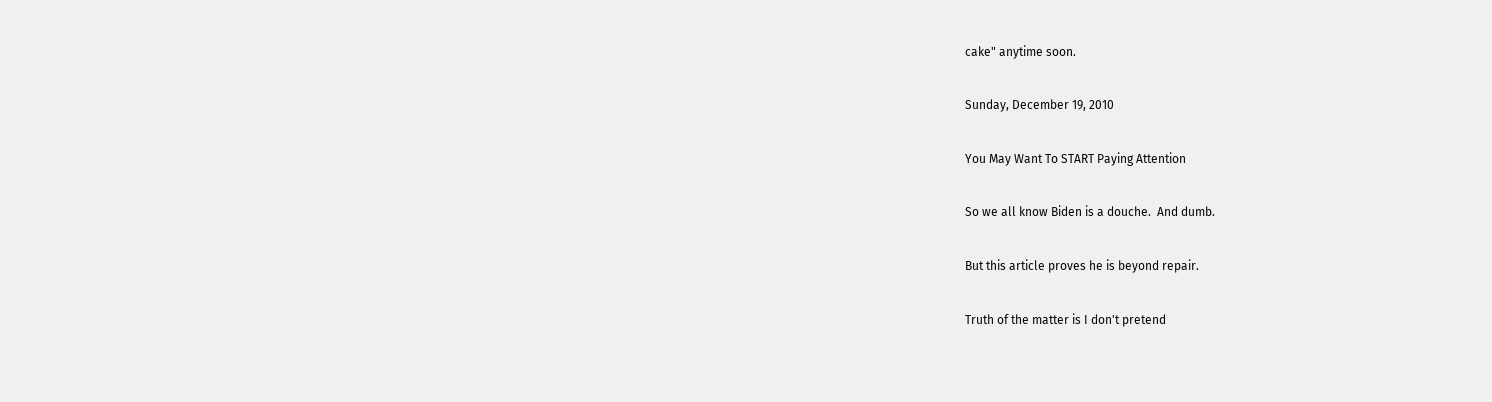cake" anytime soon.

Sunday, December 19, 2010

You May Want To START Paying Attention

So we all know Biden is a douche.  And dumb.

But this article proves he is beyond repair.

Truth of the matter is I don't pretend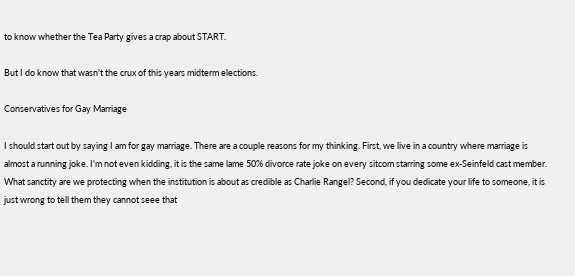to know whether the Tea Party gives a crap about START.

But I do know that wasn't the crux of this years midterm elections.

Conservatives for Gay Marriage

I should start out by saying I am for gay marriage. There are a couple reasons for my thinking. First, we live in a country where marriage is almost a running joke. I'm not even kidding, it is the same lame 50% divorce rate joke on every sitcom starring some ex-Seinfeld cast member. What sanctity are we protecting when the institution is about as credible as Charlie Rangel? Second, if you dedicate your life to someone, it is just wrong to tell them they cannot seee that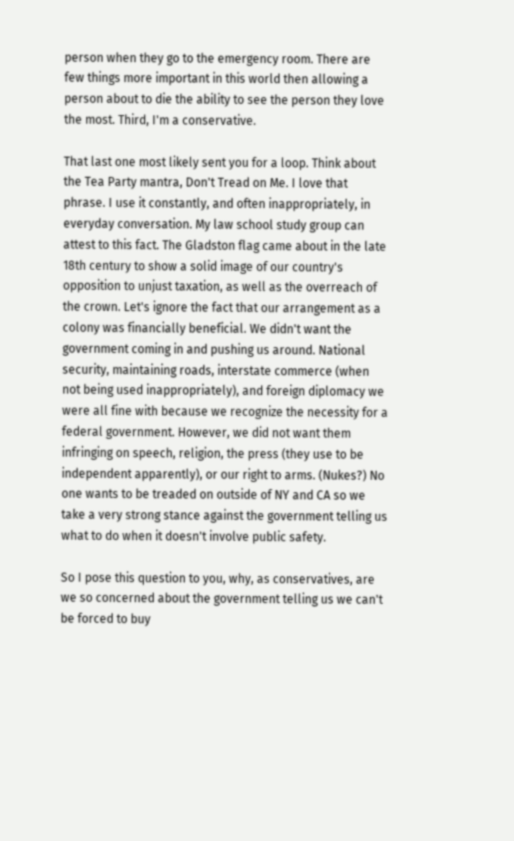person when they go to the emergency room. There are few things more important in this world then allowing a person about to die the ability to see the person they love the most. Third, I'm a conservative.

That last one most likely sent you for a loop. Think about the Tea Party mantra, Don't Tread on Me. I love that phrase. I use it constantly, and often inappropriately, in everyday conversation. My law school study group can attest to this fact. The Gladston flag came about in the late 18th century to show a solid image of our country's opposition to unjust taxation, as well as the overreach of the crown. Let's ignore the fact that our arrangement as a colony was financially beneficial. We didn't want the government coming in and pushing us around. National security, maintaining roads, interstate commerce (when not being used inappropriately), and foreign diplomacy we were all fine with because we recognize the necessity for a federal government. However, we did not want them infringing on speech, religion, the press (they use to be independent apparently), or our right to arms. (Nukes?) No one wants to be treaded on outside of NY and CA so we take a very strong stance against the government telling us what to do when it doesn't involve public safety.

So I pose this question to you, why, as conservatives, are we so concerned about the government telling us we can't be forced to buy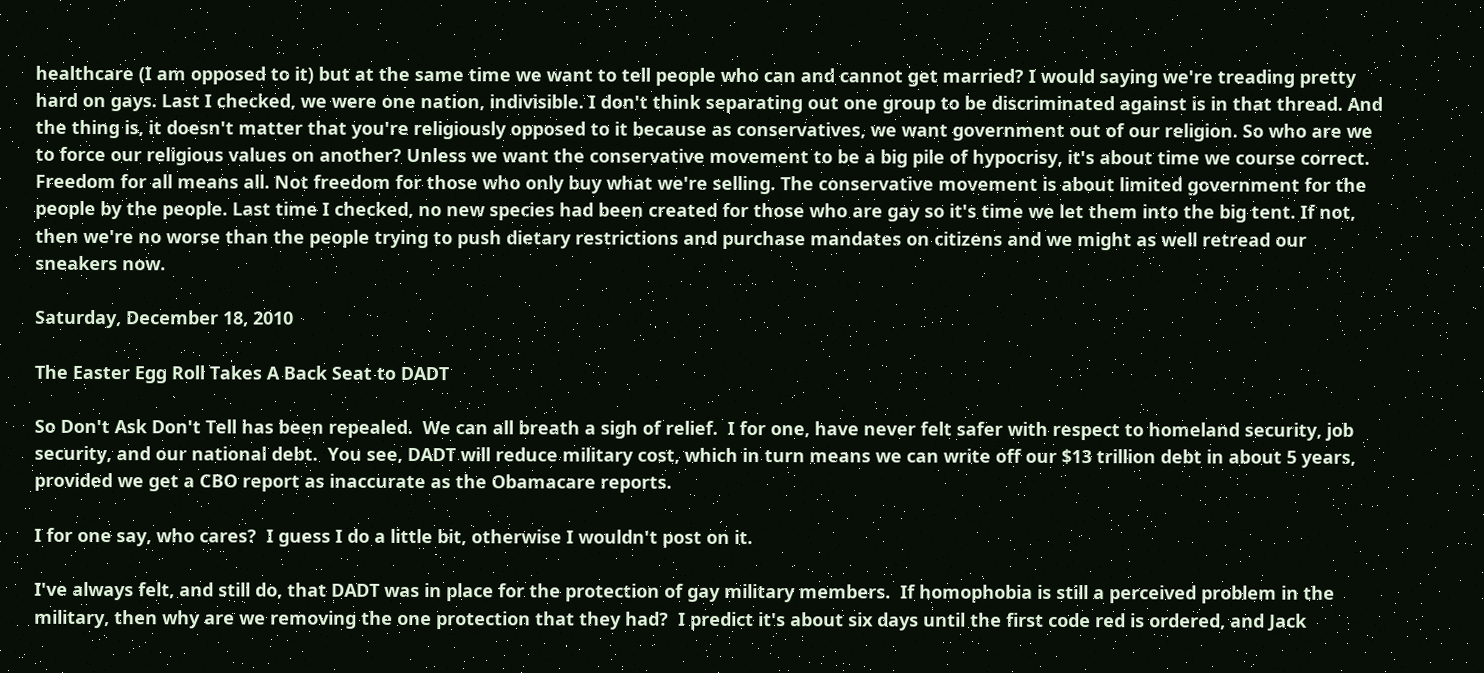healthcare (I am opposed to it) but at the same time we want to tell people who can and cannot get married? I would saying we're treading pretty hard on gays. Last I checked, we were one nation, indivisible. I don't think separating out one group to be discriminated against is in that thread. And the thing is, it doesn't matter that you're religiously opposed to it because as conservatives, we want government out of our religion. So who are we to force our religious values on another? Unless we want the conservative movement to be a big pile of hypocrisy, it's about time we course correct. Freedom for all means all. Not freedom for those who only buy what we're selling. The conservative movement is about limited government for the people by the people. Last time I checked, no new species had been created for those who are gay so it's time we let them into the big tent. If not, then we're no worse than the people trying to push dietary restrictions and purchase mandates on citizens and we might as well retread our sneakers now.

Saturday, December 18, 2010

The Easter Egg Roll Takes A Back Seat to DADT

So Don't Ask Don't Tell has been repealed.  We can all breath a sigh of relief.  I for one, have never felt safer with respect to homeland security, job security, and our national debt.  You see, DADT will reduce military cost, which in turn means we can write off our $13 trillion debt in about 5 years, provided we get a CBO report as inaccurate as the Obamacare reports.

I for one say, who cares?  I guess I do a little bit, otherwise I wouldn't post on it.

I've always felt, and still do, that DADT was in place for the protection of gay military members.  If homophobia is still a perceived problem in the military, then why are we removing the one protection that they had?  I predict it's about six days until the first code red is ordered, and Jack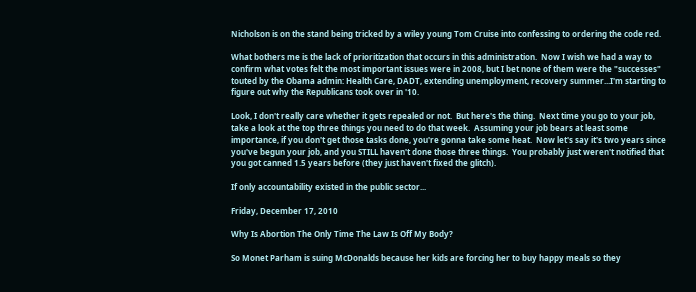Nicholson is on the stand being tricked by a wiley young Tom Cruise into confessing to ordering the code red.

What bothers me is the lack of prioritization that occurs in this administration.  Now I wish we had a way to confirm what votes felt the most important issues were in 2008, but I bet none of them were the "successes" touted by the Obama admin: Health Care, DADT, extending unemployment, recovery summer...I'm starting to figure out why the Republicans took over in '10.

Look, I don't really care whether it gets repealed or not.  But here's the thing.  Next time you go to your job, take a look at the top three things you need to do that week.  Assuming your job bears at least some importance, if you don't get those tasks done, you're gonna take some heat.  Now let's say it's two years since you've begun your job, and you STILL haven't done those three things.  You probably just weren't notified that you got canned 1.5 years before (they just haven't fixed the glitch).

If only accountability existed in the public sector...

Friday, December 17, 2010

Why Is Abortion The Only Time The Law Is Off My Body?

So Monet Parham is suing McDonalds because her kids are forcing her to buy happy meals so they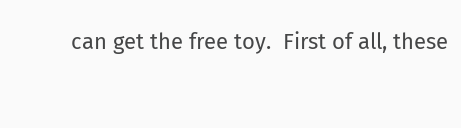can get the free toy.  First of all, these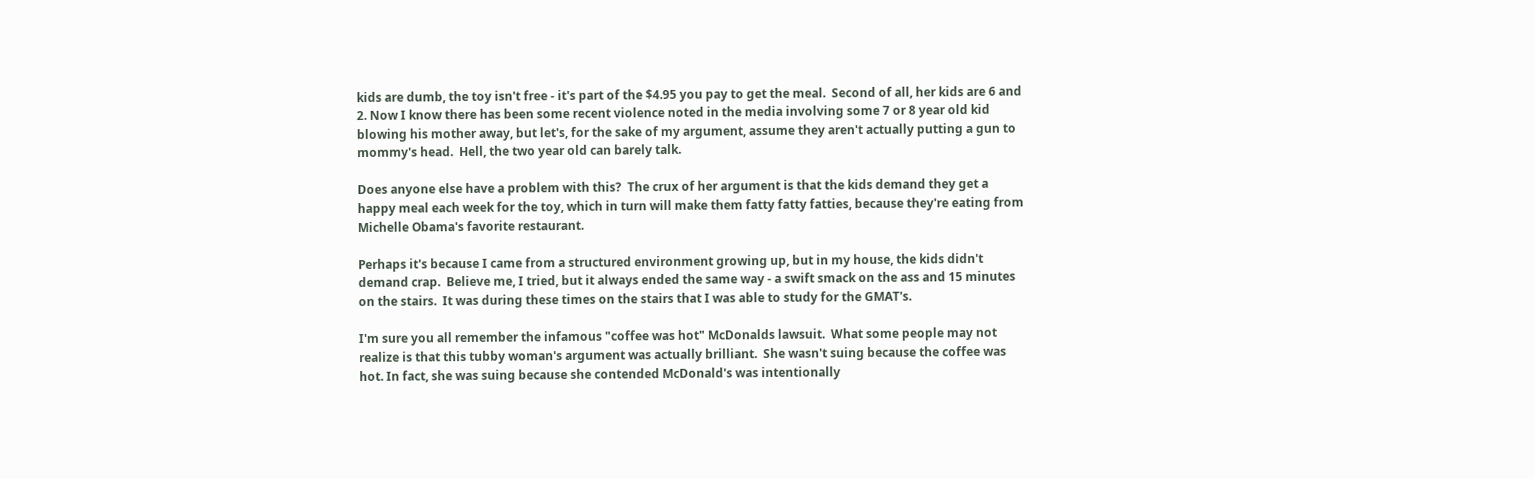kids are dumb, the toy isn't free - it's part of the $4.95 you pay to get the meal.  Second of all, her kids are 6 and 2. Now I know there has been some recent violence noted in the media involving some 7 or 8 year old kid blowing his mother away, but let's, for the sake of my argument, assume they aren't actually putting a gun to mommy's head.  Hell, the two year old can barely talk.

Does anyone else have a problem with this?  The crux of her argument is that the kids demand they get a happy meal each week for the toy, which in turn will make them fatty fatty fatties, because they're eating from Michelle Obama's favorite restaurant.

Perhaps it's because I came from a structured environment growing up, but in my house, the kids didn't demand crap.  Believe me, I tried, but it always ended the same way - a swift smack on the ass and 15 minutes on the stairs.  It was during these times on the stairs that I was able to study for the GMAT's.

I'm sure you all remember the infamous "coffee was hot" McDonalds lawsuit.  What some people may not realize is that this tubby woman's argument was actually brilliant.  She wasn't suing because the coffee was hot. In fact, she was suing because she contended McDonald's was intentionally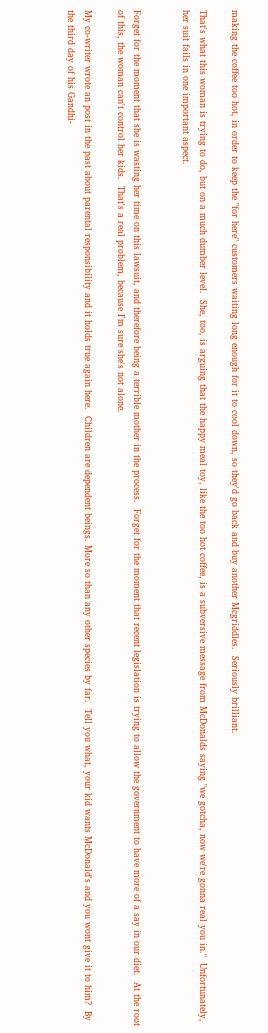making the coffee too hot, in order to keep the "for here" customers waiting long enough for it to cool down, so they'd go back and buy another Mcgriddles.  Seriously brilliant.

That's what this woman is trying to do, but on a much dumber level.  She, too, is arguing that the happy meal toy, like the too hot coffee, is a subversive message from McDonalds saying "we gotcha, now we're gonna real you in."  Unfortunately, her suit fails in one important aspect.


Forget for the moment that she is wasting her time on this lawsuit, and therefore being a terrible mother in the process.  Forget for the moment that recent legislation is trying to allow the government to have more of a say in our diet.  At the root of this, the woman can't control her kids.  That's a real problem, because I'm sure she's not alone.

My co-writer wrote an post in the past about parental responsibility and it holds true again here.  Children are dependent beings. More so than any other species by far.  Tell you what, your kid wants McDonald's and you wont give it to him?  By the third day of his Gandhi-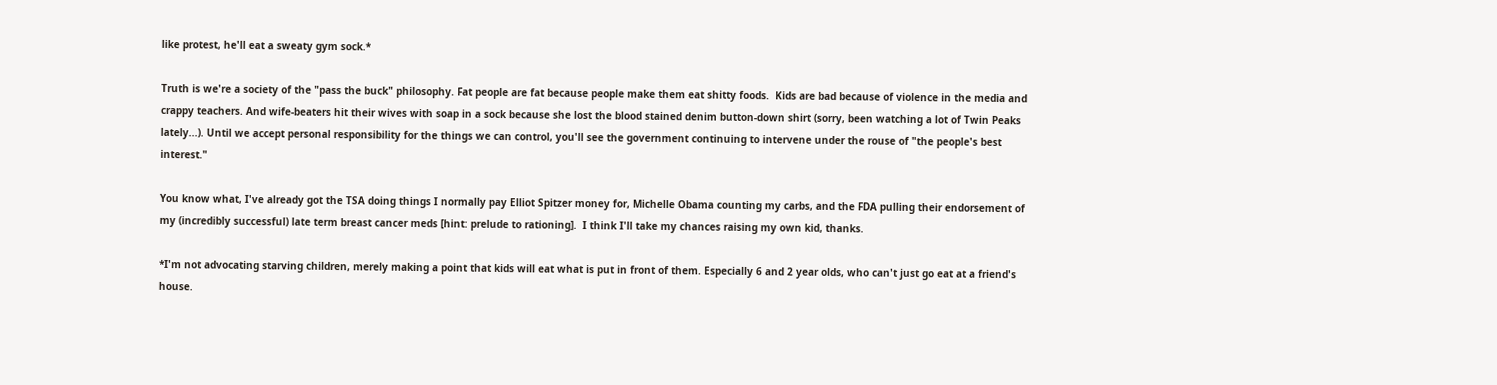like protest, he'll eat a sweaty gym sock.*

Truth is we're a society of the "pass the buck" philosophy. Fat people are fat because people make them eat shitty foods.  Kids are bad because of violence in the media and crappy teachers. And wife-beaters hit their wives with soap in a sock because she lost the blood stained denim button-down shirt (sorry, been watching a lot of Twin Peaks lately...). Until we accept personal responsibility for the things we can control, you'll see the government continuing to intervene under the rouse of "the people's best interest."

You know what, I've already got the TSA doing things I normally pay Elliot Spitzer money for, Michelle Obama counting my carbs, and the FDA pulling their endorsement of my (incredibly successful) late term breast cancer meds [hint: prelude to rationing].  I think I'll take my chances raising my own kid, thanks.

*I'm not advocating starving children, merely making a point that kids will eat what is put in front of them. Especially 6 and 2 year olds, who can't just go eat at a friend's house.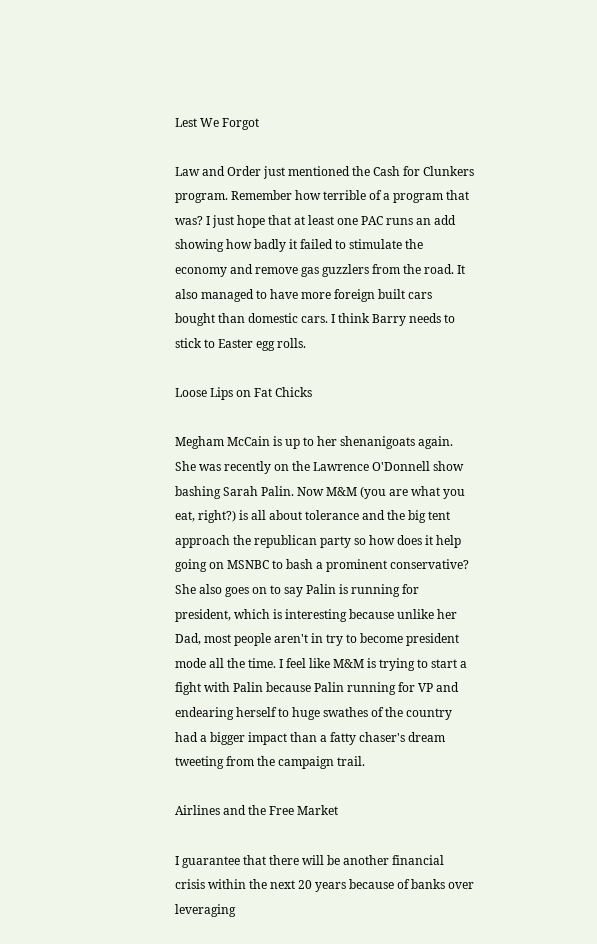Lest We Forgot

Law and Order just mentioned the Cash for Clunkers program. Remember how terrible of a program that was? I just hope that at least one PAC runs an add showing how badly it failed to stimulate the economy and remove gas guzzlers from the road. It also managed to have more foreign built cars bought than domestic cars. I think Barry needs to stick to Easter egg rolls.

Loose Lips on Fat Chicks

Megham McCain is up to her shenanigoats again. She was recently on the Lawrence O'Donnell show bashing Sarah Palin. Now M&M (you are what you eat, right?) is all about tolerance and the big tent approach the republican party so how does it help going on MSNBC to bash a prominent conservative? She also goes on to say Palin is running for president, which is interesting because unlike her Dad, most people aren't in try to become president mode all the time. I feel like M&M is trying to start a fight with Palin because Palin running for VP and endearing herself to huge swathes of the country had a bigger impact than a fatty chaser's dream tweeting from the campaign trail.

Airlines and the Free Market

I guarantee that there will be another financial crisis within the next 20 years because of banks over leveraging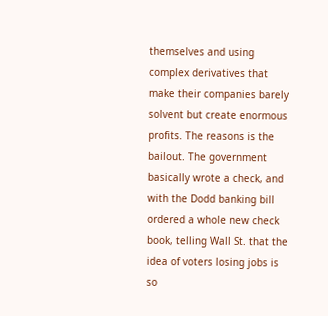themselves and using complex derivatives that make their companies barely solvent but create enormous profits. The reasons is the bailout. The government basically wrote a check, and with the Dodd banking bill ordered a whole new check book, telling Wall St. that the idea of voters losing jobs is so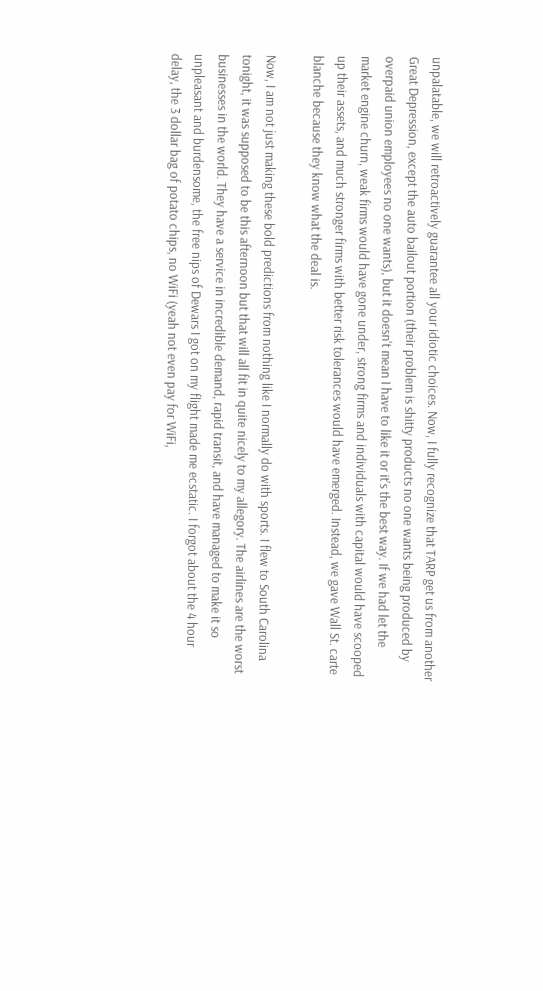unpalatable, we will retroactively guarantee all your idiotic choices. Now, I fully recognize that TARP get us from another Great Depression, except the auto bailout portion (their problem is shitty products no one wants being produced by overpaid union employees no one wants), but it doesn't mean I have to like it or it's the best way. If we had let the market engine churn, weak firms would have gone under, strong firms and individuals with capital would have scooped up their assets, and much stronger firms with better risk tolerances would have emerged. Instead, we gave Wall St. carte blanche because they know what the deal is.

Now, I am not just making these bold predictions from nothing like I normally do with sports. I flew to South Carolina tonight, it was supposed to be this afternoon but that will all fit in quite nicely to my allegory. The airlines are the worst businesses in the world. They have a service in incredible demand, rapid transit, and have managed to make it so unpleasant and burdensome, the free nips of Dewars I got on my flight made me ecstatic. I forgot about the 4 hour delay, the 3 dollar bag of potato chips, no WiFi (yeah not even pay for WiFi,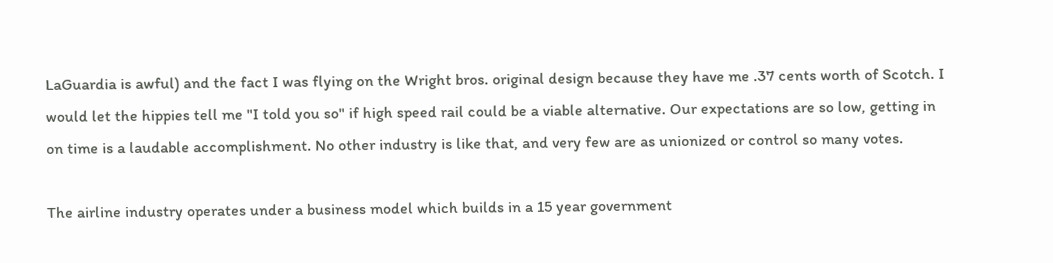LaGuardia is awful) and the fact I was flying on the Wright bros. original design because they have me .37 cents worth of Scotch. I would let the hippies tell me "I told you so" if high speed rail could be a viable alternative. Our expectations are so low, getting in on time is a laudable accomplishment. No other industry is like that, and very few are as unionized or control so many votes.

The airline industry operates under a business model which builds in a 15 year government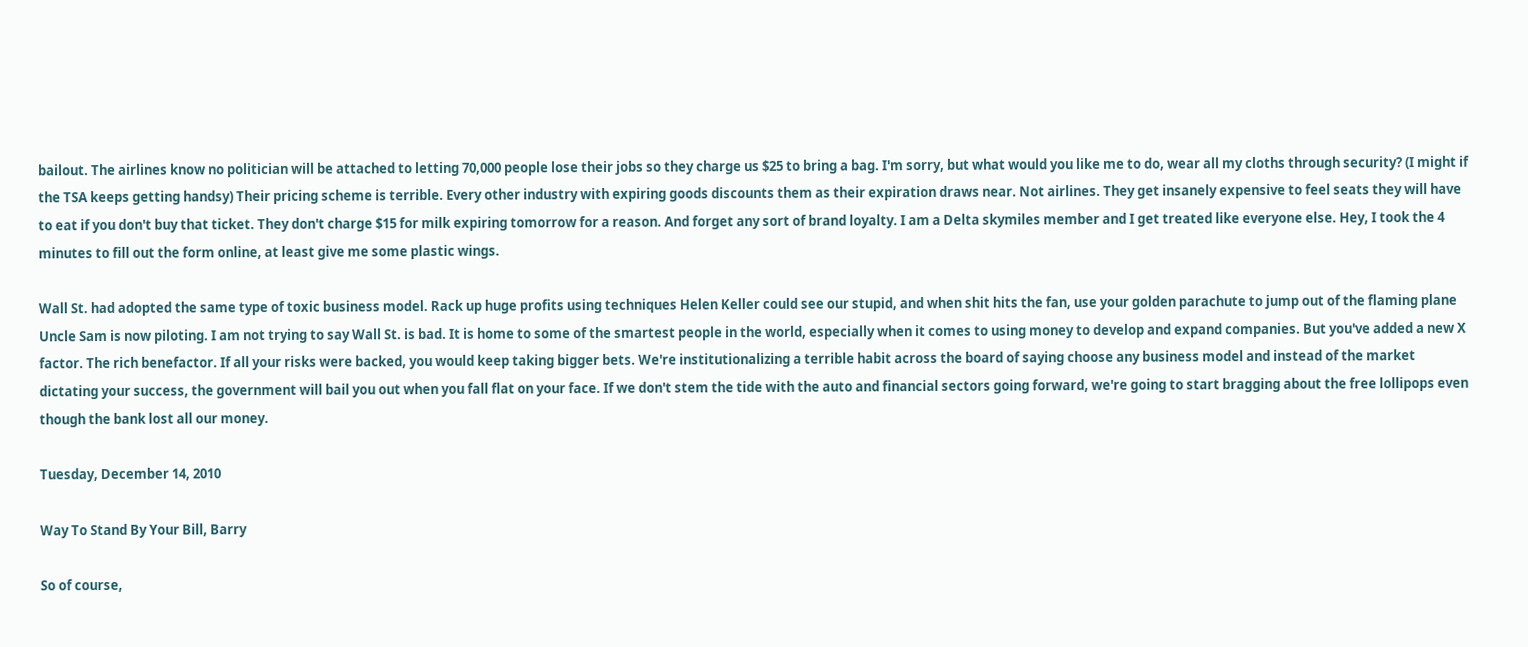bailout. The airlines know no politician will be attached to letting 70,000 people lose their jobs so they charge us $25 to bring a bag. I'm sorry, but what would you like me to do, wear all my cloths through security? (I might if the TSA keeps getting handsy) Their pricing scheme is terrible. Every other industry with expiring goods discounts them as their expiration draws near. Not airlines. They get insanely expensive to feel seats they will have to eat if you don't buy that ticket. They don't charge $15 for milk expiring tomorrow for a reason. And forget any sort of brand loyalty. I am a Delta skymiles member and I get treated like everyone else. Hey, I took the 4 minutes to fill out the form online, at least give me some plastic wings.

Wall St. had adopted the same type of toxic business model. Rack up huge profits using techniques Helen Keller could see our stupid, and when shit hits the fan, use your golden parachute to jump out of the flaming plane Uncle Sam is now piloting. I am not trying to say Wall St. is bad. It is home to some of the smartest people in the world, especially when it comes to using money to develop and expand companies. But you've added a new X factor. The rich benefactor. If all your risks were backed, you would keep taking bigger bets. We're institutionalizing a terrible habit across the board of saying choose any business model and instead of the market dictating your success, the government will bail you out when you fall flat on your face. If we don't stem the tide with the auto and financial sectors going forward, we're going to start bragging about the free lollipops even though the bank lost all our money.

Tuesday, December 14, 2010

Way To Stand By Your Bill, Barry

So of course,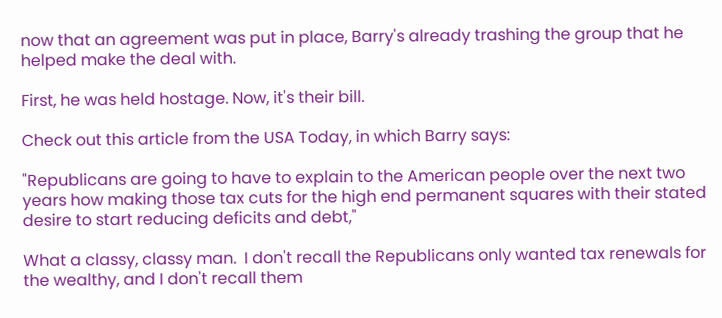now that an agreement was put in place, Barry's already trashing the group that he helped make the deal with.

First, he was held hostage. Now, it's their bill.

Check out this article from the USA Today, in which Barry says:

"Republicans are going to have to explain to the American people over the next two years how making those tax cuts for the high end permanent squares with their stated desire to start reducing deficits and debt,"

What a classy, classy man.  I don't recall the Republicans only wanted tax renewals for the wealthy, and I don't recall them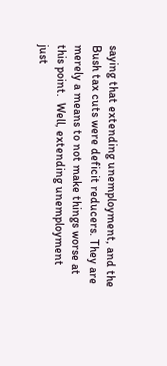saying that extending unemployment, and the Bush tax cuts were deficit reducers. They are merely a means to not make things worse at this point.  Well, extending unemployment just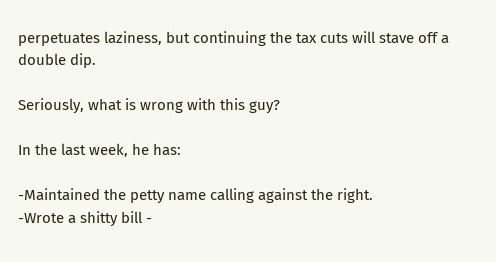perpetuates laziness, but continuing the tax cuts will stave off a double dip.

Seriously, what is wrong with this guy?

In the last week, he has:

-Maintained the petty name calling against the right.
-Wrote a shitty bill -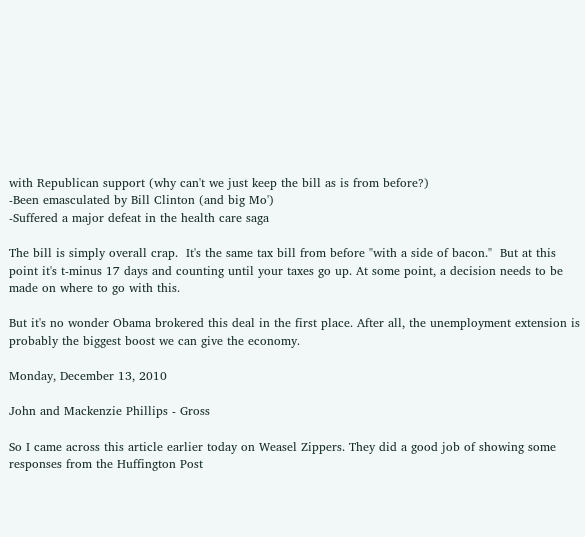with Republican support (why can't we just keep the bill as is from before?)
-Been emasculated by Bill Clinton (and big Mo')
-Suffered a major defeat in the health care saga

The bill is simply overall crap.  It's the same tax bill from before "with a side of bacon."  But at this point it's t-minus 17 days and counting until your taxes go up. At some point, a decision needs to be made on where to go with this.

But it's no wonder Obama brokered this deal in the first place. After all, the unemployment extension is probably the biggest boost we can give the economy.

Monday, December 13, 2010

John and Mackenzie Phillips - Gross

So I came across this article earlier today on Weasel Zippers. They did a good job of showing some responses from the Huffington Post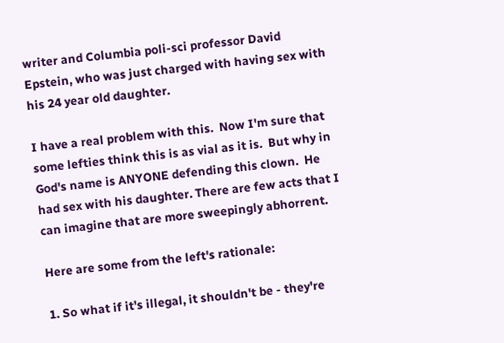writer and Columbia poli-sci professor David Epstein, who was just charged with having sex with his 24 year old daughter.

I have a real problem with this.  Now I'm sure that some lefties think this is as vial as it is.  But why in God's name is ANYONE defending this clown.  He had sex with his daughter. There are few acts that I can imagine that are more sweepingly abhorrent.

Here are some from the left's rationale:

1. So what if it's illegal, it shouldn't be - they're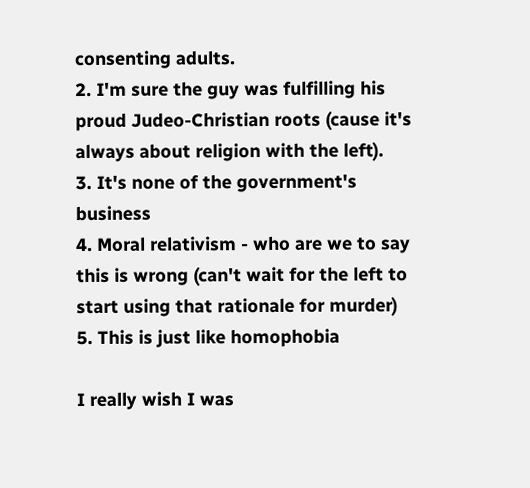consenting adults.
2. I'm sure the guy was fulfilling his proud Judeo-Christian roots (cause it's always about religion with the left).
3. It's none of the government's business
4. Moral relativism - who are we to say this is wrong (can't wait for the left to start using that rationale for murder)
5. This is just like homophobia

I really wish I was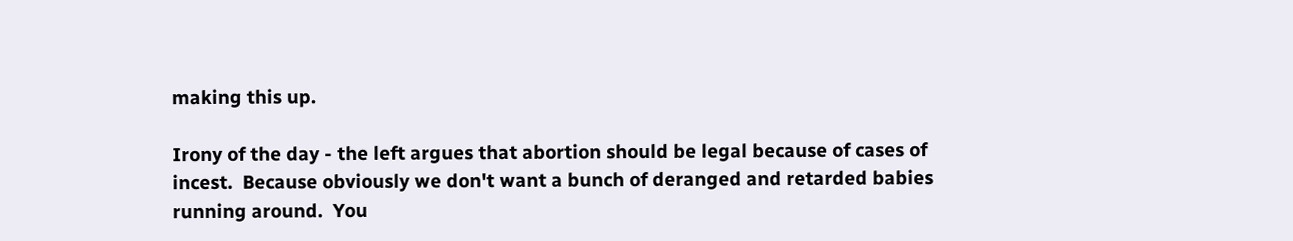making this up.

Irony of the day - the left argues that abortion should be legal because of cases of incest.  Because obviously we don't want a bunch of deranged and retarded babies running around.  You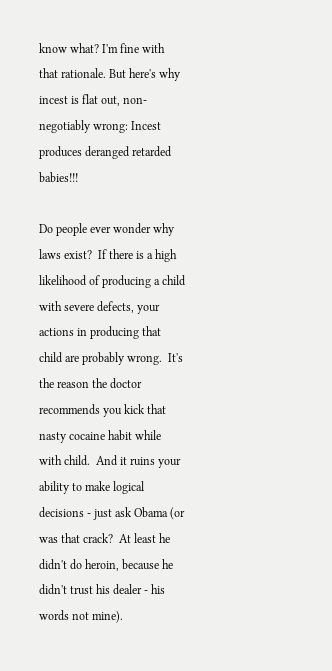know what? I'm fine with that rationale. But here's why incest is flat out, non-negotiably wrong: Incest produces deranged retarded babies!!!

Do people ever wonder why laws exist?  If there is a high likelihood of producing a child with severe defects, your actions in producing that child are probably wrong.  It's the reason the doctor recommends you kick that nasty cocaine habit while with child.  And it ruins your ability to make logical decisions - just ask Obama (or was that crack?  At least he didn't do heroin, because he didn't trust his dealer - his words not mine).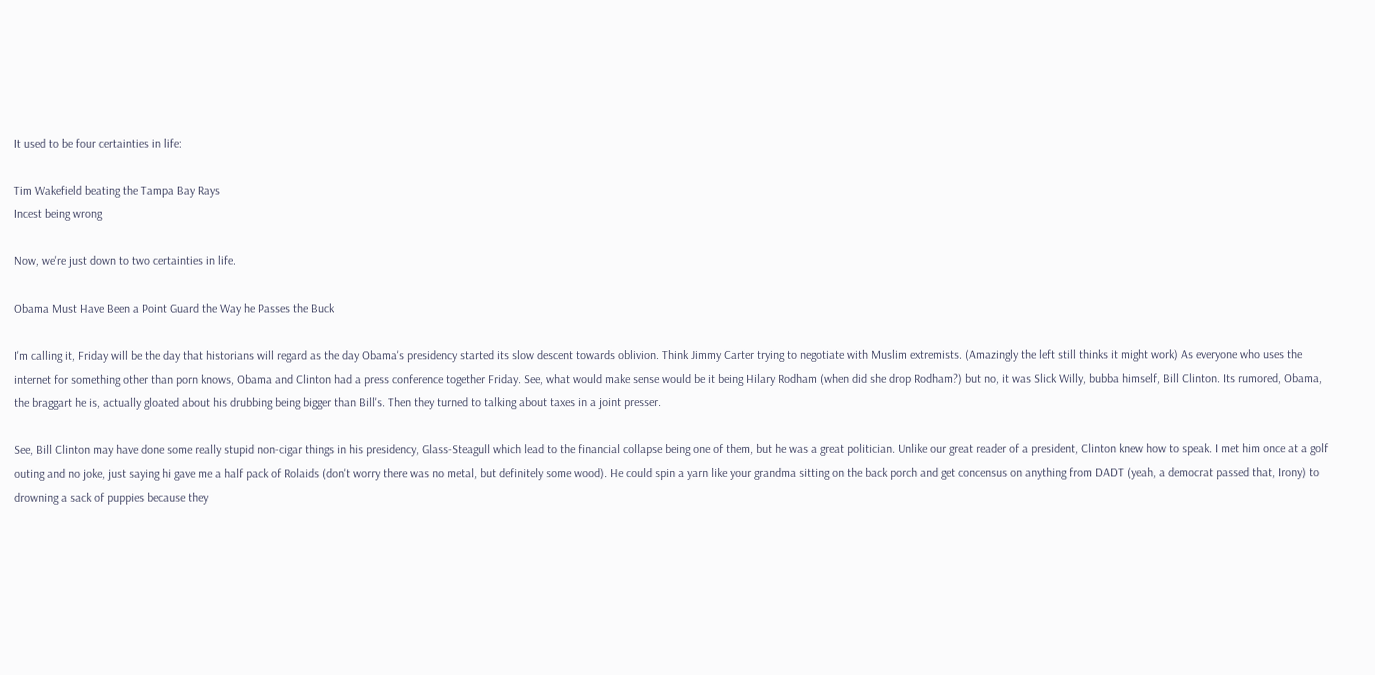It used to be four certainties in life:

Tim Wakefield beating the Tampa Bay Rays
Incest being wrong

Now, we're just down to two certainties in life.

Obama Must Have Been a Point Guard the Way he Passes the Buck

I'm calling it, Friday will be the day that historians will regard as the day Obama's presidency started its slow descent towards oblivion. Think Jimmy Carter trying to negotiate with Muslim extremists. (Amazingly the left still thinks it might work) As everyone who uses the internet for something other than porn knows, Obama and Clinton had a press conference together Friday. See, what would make sense would be it being Hilary Rodham (when did she drop Rodham?) but no, it was Slick Willy, bubba himself, Bill Clinton. Its rumored, Obama, the braggart he is, actually gloated about his drubbing being bigger than Bill's. Then they turned to talking about taxes in a joint presser.

See, Bill Clinton may have done some really stupid non-cigar things in his presidency, Glass-Steagull which lead to the financial collapse being one of them, but he was a great politician. Unlike our great reader of a president, Clinton knew how to speak. I met him once at a golf outing and no joke, just saying hi gave me a half pack of Rolaids (don't worry there was no metal, but definitely some wood). He could spin a yarn like your grandma sitting on the back porch and get concensus on anything from DADT (yeah, a democrat passed that, Irony) to drowning a sack of puppies because they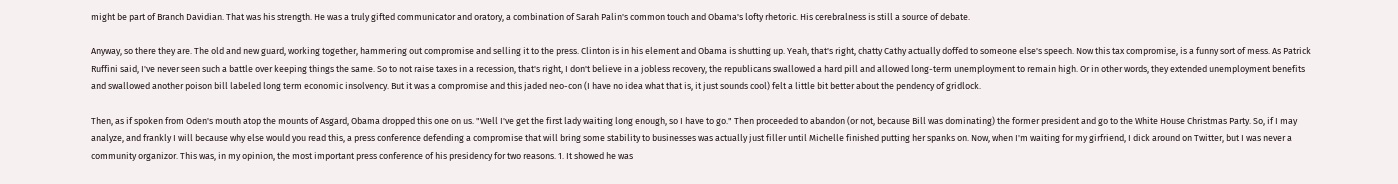might be part of Branch Davidian. That was his strength. He was a truly gifted communicator and oratory, a combination of Sarah Palin's common touch and Obama's lofty rhetoric. His cerebralness is still a source of debate.

Anyway, so there they are. The old and new guard, working together, hammering out compromise and selling it to the press. Clinton is in his element and Obama is shutting up. Yeah, that's right, chatty Cathy actually doffed to someone else's speech. Now this tax compromise, is a funny sort of mess. As Patrick Ruffini said, I've never seen such a battle over keeping things the same. So to not raise taxes in a recession, that's right, I don't believe in a jobless recovery, the republicans swallowed a hard pill and allowed long-term unemployment to remain high. Or in other words, they extended unemployment benefits and swallowed another poison bill labeled long term economic insolvency. But it was a compromise and this jaded neo-con (I have no idea what that is, it just sounds cool) felt a little bit better about the pendency of gridlock.

Then, as if spoken from Oden's mouth atop the mounts of Asgard, Obama dropped this one on us. "Well I've get the first lady waiting long enough, so I have to go." Then proceeded to abandon (or not, because Bill was dominating) the former president and go to the White House Christmas Party. So, if I may analyze, and frankly I will because why else would you read this, a press conference defending a compromise that will bring some stability to businesses was actually just filler until Michelle finished putting her spanks on. Now, when I'm waiting for my girfriend, I dick around on Twitter, but I was never a community organizor. This was, in my opinion, the most important press conference of his presidency for two reasons. 1. It showed he was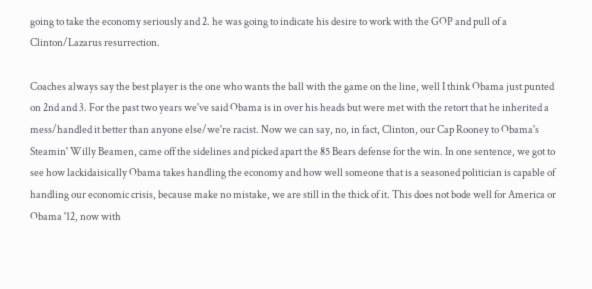going to take the economy seriously and 2. he was going to indicate his desire to work with the GOP and pull of a Clinton/Lazarus resurrection.

Coaches always say the best player is the one who wants the ball with the game on the line, well I think Obama just punted on 2nd and 3. For the past two years we've said Obama is in over his heads but were met with the retort that he inherited a mess/handled it better than anyone else/we're racist. Now we can say, no, in fact, Clinton, our Cap Rooney to Obama's Steamin' Willy Beamen, came off the sidelines and picked apart the 85 Bears defense for the win. In one sentence, we got to see how lackidaisically Obama takes handling the economy and how well someone that is a seasoned politician is capable of handling our economic crisis, because make no mistake, we are still in the thick of it. This does not bode well for America or Obama '12, now with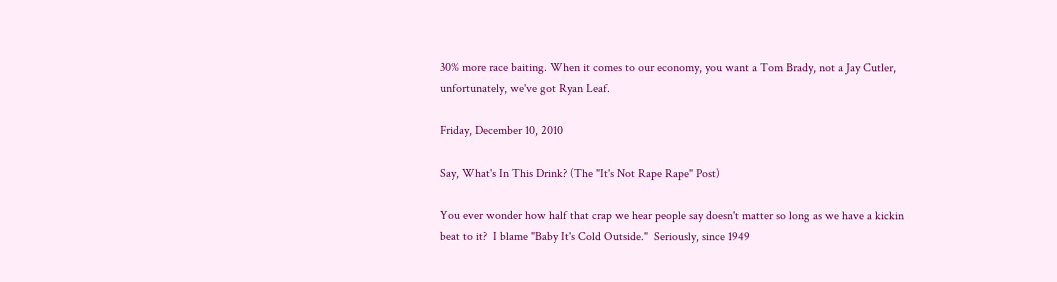30% more race baiting. When it comes to our economy, you want a Tom Brady, not a Jay Cutler, unfortunately, we've got Ryan Leaf.

Friday, December 10, 2010

Say, What's In This Drink? (The "It's Not Rape Rape" Post)

You ever wonder how half that crap we hear people say doesn't matter so long as we have a kickin beat to it?  I blame "Baby It's Cold Outside."  Seriously, since 1949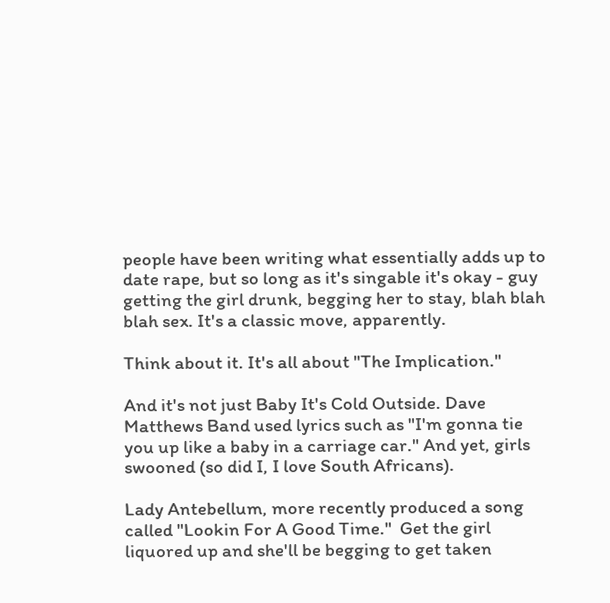people have been writing what essentially adds up to date rape, but so long as it's singable it's okay - guy getting the girl drunk, begging her to stay, blah blah blah sex. It's a classic move, apparently.

Think about it. It's all about "The Implication."

And it's not just Baby It's Cold Outside. Dave Matthews Band used lyrics such as "I'm gonna tie you up like a baby in a carriage car." And yet, girls swooned (so did I, I love South Africans).

Lady Antebellum, more recently produced a song called "Lookin For A Good Time."  Get the girl liquored up and she'll be begging to get taken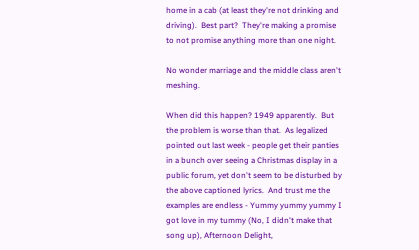home in a cab (at least they're not drinking and driving).  Best part?  They're making a promise to not promise anything more than one night.

No wonder marriage and the middle class aren't meshing.

When did this happen? 1949 apparently.  But the problem is worse than that.  As legalized pointed out last week - people get their panties in a bunch over seeing a Christmas display in a public forum, yet don't seem to be disturbed by the above captioned lyrics.  And trust me the examples are endless - Yummy yummy yummy I got love in my tummy (No, I didn't make that song up), Afternoon Delight,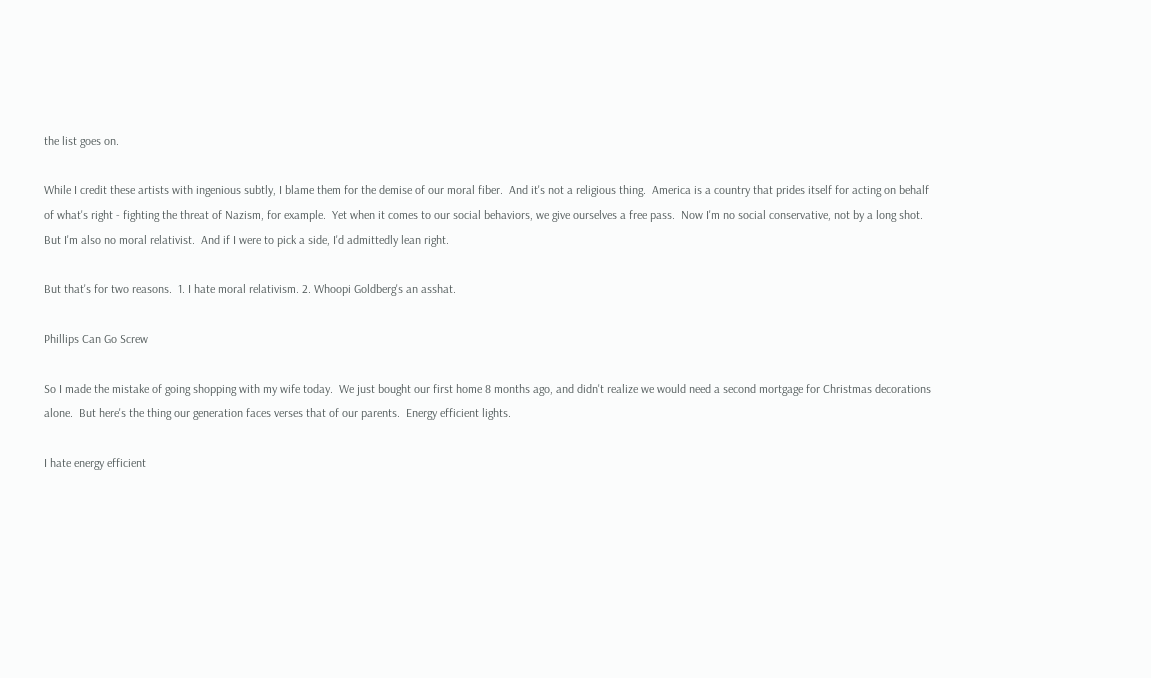the list goes on.

While I credit these artists with ingenious subtly, I blame them for the demise of our moral fiber.  And it's not a religious thing.  America is a country that prides itself for acting on behalf of what's right - fighting the threat of Nazism, for example.  Yet when it comes to our social behaviors, we give ourselves a free pass.  Now I'm no social conservative, not by a long shot.  But I'm also no moral relativist.  And if I were to pick a side, I'd admittedly lean right.

But that's for two reasons.  1. I hate moral relativism. 2. Whoopi Goldberg's an asshat.

Phillips Can Go Screw

So I made the mistake of going shopping with my wife today.  We just bought our first home 8 months ago, and didn't realize we would need a second mortgage for Christmas decorations alone.  But here's the thing our generation faces verses that of our parents.  Energy efficient lights.

I hate energy efficient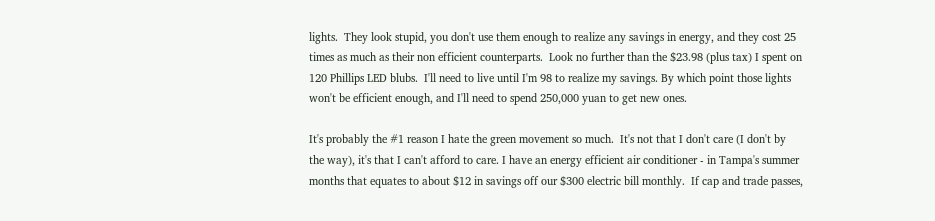lights.  They look stupid, you don't use them enough to realize any savings in energy, and they cost 25 times as much as their non efficient counterparts.  Look no further than the $23.98 (plus tax) I spent on 120 Phillips LED blubs.  I'll need to live until I'm 98 to realize my savings. By which point those lights won't be efficient enough, and I'll need to spend 250,000 yuan to get new ones.

It's probably the #1 reason I hate the green movement so much.  It's not that I don't care (I don't by the way), it's that I can't afford to care. I have an energy efficient air conditioner - in Tampa's summer months that equates to about $12 in savings off our $300 electric bill monthly.  If cap and trade passes,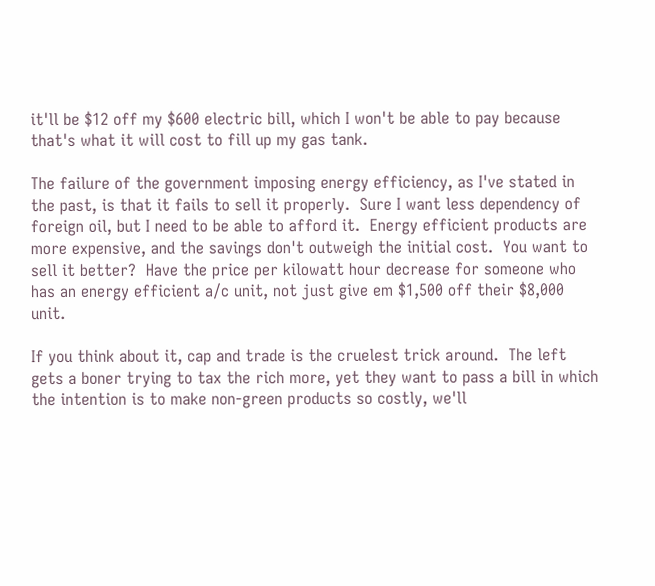it'll be $12 off my $600 electric bill, which I won't be able to pay because that's what it will cost to fill up my gas tank.

The failure of the government imposing energy efficiency, as I've stated in the past, is that it fails to sell it properly.  Sure I want less dependency of foreign oil, but I need to be able to afford it.  Energy efficient products are more expensive, and the savings don't outweigh the initial cost.  You want to sell it better?  Have the price per kilowatt hour decrease for someone who has an energy efficient a/c unit, not just give em $1,500 off their $8,000 unit.

If you think about it, cap and trade is the cruelest trick around.  The left gets a boner trying to tax the rich more, yet they want to pass a bill in which the intention is to make non-green products so costly, we'll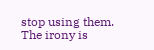stop using them.  The irony is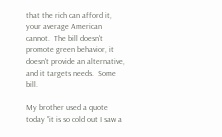that the rich can afford it, your average American cannot.  The bill doesn't promote green behavior, it doesn't provide an alternative, and it targets needs.  Some bill.

My brother used a quote today "it is so cold out I saw a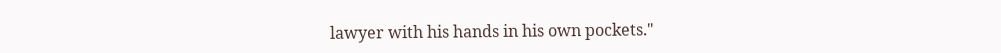lawyer with his hands in his own pockets."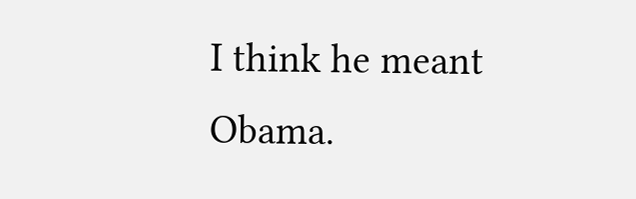I think he meant Obama.